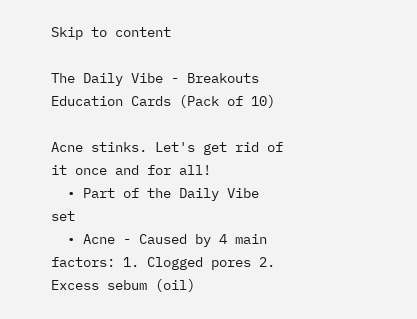Skip to content

The Daily Vibe - Breakouts Education Cards (Pack of 10)

Acne stinks. Let's get rid of it once and for all!
  • Part of the Daily Vibe set
  • Acne - Caused by 4 main factors: 1. Clogged pores 2. Excess sebum (oil)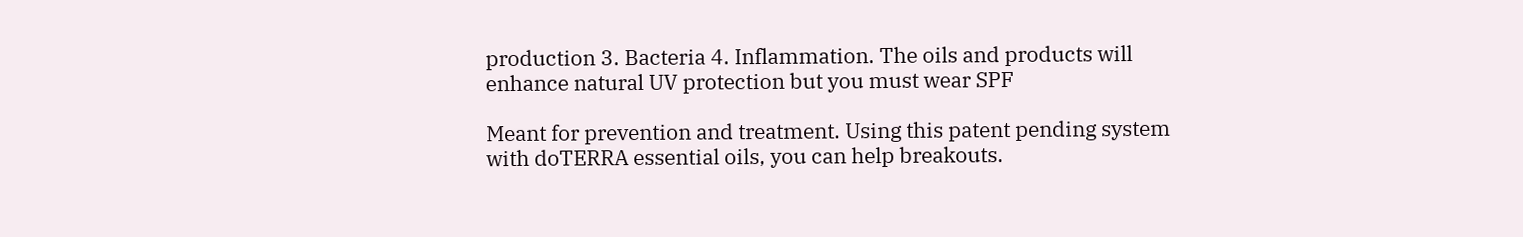production 3. Bacteria 4. Inflammation. The oils and products will enhance natural UV protection but you must wear SPF

Meant for prevention and treatment. Using this patent pending system with doTERRA essential oils, you can help breakouts.